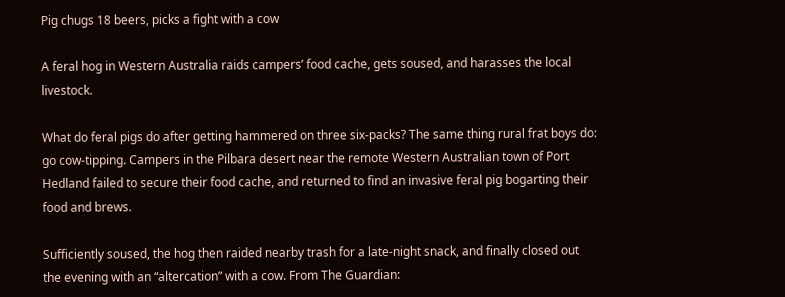Pig chugs 18 beers, picks a fight with a cow

A feral hog in Western Australia raids campers’ food cache, gets soused, and harasses the local livestock.

What do feral pigs do after getting hammered on three six-packs? The same thing rural frat boys do: go cow-tipping. Campers in the Pilbara desert near the remote Western Australian town of Port Hedland failed to secure their food cache, and returned to find an invasive feral pig bogarting their food and brews.

Sufficiently soused, the hog then raided nearby trash for a late-night snack, and finally closed out the evening with an “altercation” with a cow. From The Guardian: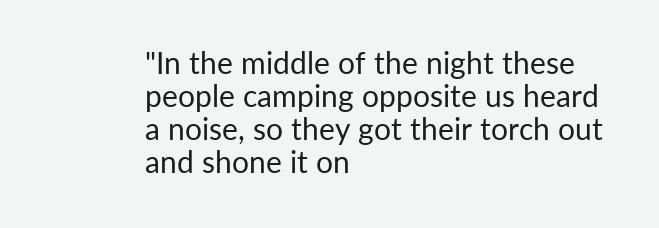"In the middle of the night these people camping opposite us heard a noise, so they got their torch out and shone it on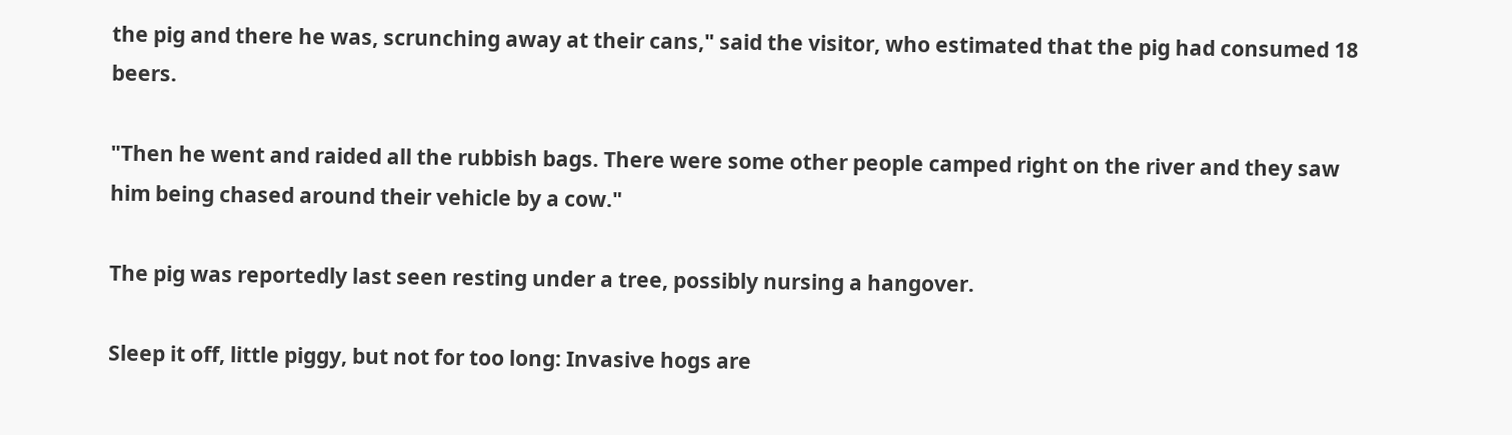the pig and there he was, scrunching away at their cans," said the visitor, who estimated that the pig had consumed 18 beers.

"Then he went and raided all the rubbish bags. There were some other people camped right on the river and they saw him being chased around their vehicle by a cow."

The pig was reportedly last seen resting under a tree, possibly nursing a hangover.

Sleep it off, little piggy, but not for too long: Invasive hogs are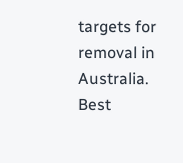targets for removal in Australia. Best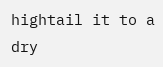hightail it to a dry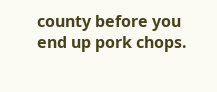county before you end up pork chops.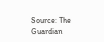Source: The Guardian